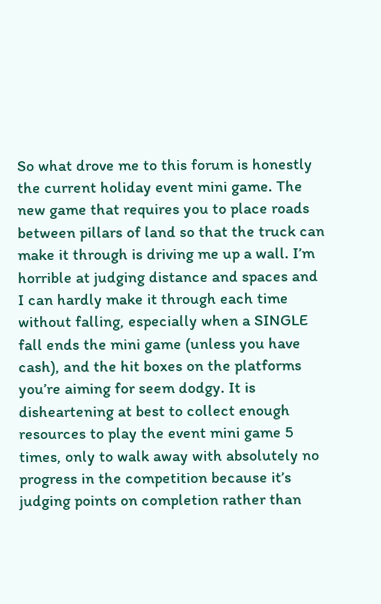So what drove me to this forum is honestly the current holiday event mini game. The new game that requires you to place roads between pillars of land so that the truck can make it through is driving me up a wall. I’m horrible at judging distance and spaces and I can hardly make it through each time without falling, especially when a SINGLE fall ends the mini game (unless you have cash), and the hit boxes on the platforms you’re aiming for seem dodgy. It is disheartening at best to collect enough resources to play the event mini game 5 times, only to walk away with absolutely no progress in the competition because it’s judging points on completion rather than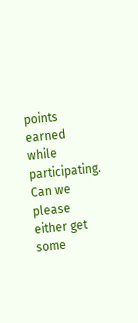points earned while participating. Can we please either get some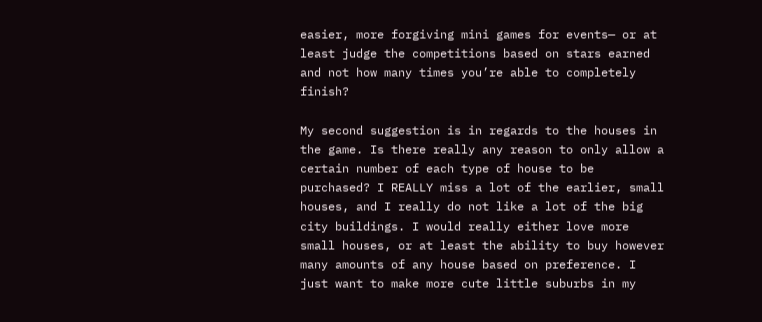easier, more forgiving mini games for events— or at least judge the competitions based on stars earned and not how many times you’re able to completely finish?

My second suggestion is in regards to the houses in the game. Is there really any reason to only allow a certain number of each type of house to be purchased? I REALLY miss a lot of the earlier, small houses, and I really do not like a lot of the big city buildings. I would really either love more small houses, or at least the ability to buy however many amounts of any house based on preference. I just want to make more cute little suburbs in my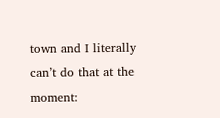town and I literally can’t do that at the moment: